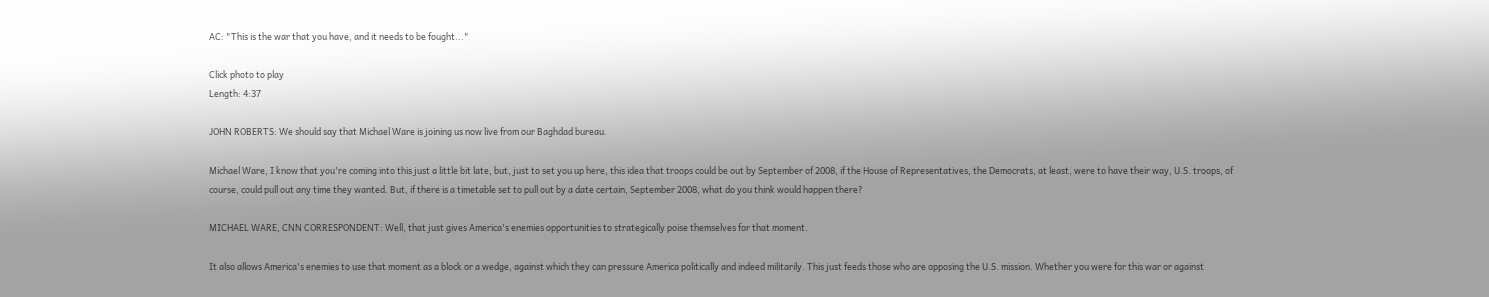AC: "This is the war that you have, and it needs to be fought..."

Click photo to play
Length: 4:37

JOHN ROBERTS: We should say that Michael Ware is joining us now live from our Baghdad bureau.

Michael Ware, I know that you're coming into this just a little bit late, but, just to set you up here, this idea that troops could be out by September of 2008, if the House of Representatives, the Democrats, at least, were to have their way, U.S. troops, of course, could pull out any time they wanted. But, if there is a timetable set to pull out by a date certain, September 2008, what do you think would happen there?

MICHAEL WARE, CNN CORRESPONDENT: Well, that just gives America's enemies opportunities to strategically poise themselves for that moment.

It also allows America's enemies to use that moment as a block or a wedge, against which they can pressure America politically and indeed militarily. This just feeds those who are opposing the U.S. mission. Whether you were for this war or against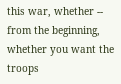this war, whether -- from the beginning, whether you want the troops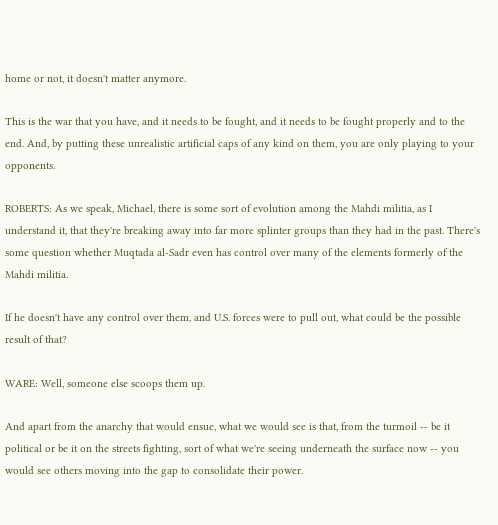home or not, it doesn't matter anymore.

This is the war that you have, and it needs to be fought, and it needs to be fought properly and to the end. And, by putting these unrealistic artificial caps of any kind on them, you are only playing to your opponents.

ROBERTS: As we speak, Michael, there is some sort of evolution among the Mahdi militia, as I understand it, that they're breaking away into far more splinter groups than they had in the past. There's some question whether Muqtada al-Sadr even has control over many of the elements formerly of the Mahdi militia.

If he doesn't have any control over them, and U.S. forces were to pull out, what could be the possible result of that?

WARE: Well, someone else scoops them up.

And apart from the anarchy that would ensue, what we would see is that, from the turmoil -- be it political or be it on the streets fighting, sort of what we're seeing underneath the surface now -- you would see others moving into the gap to consolidate their power.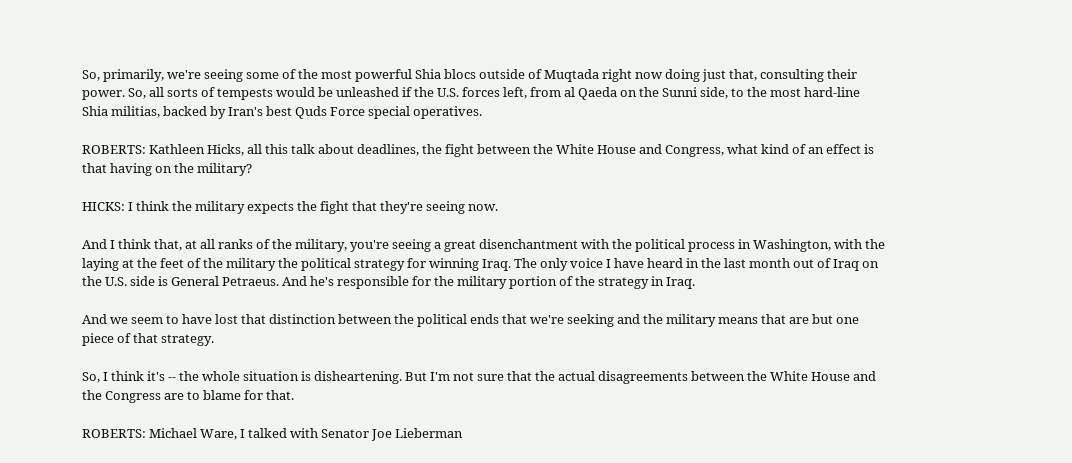So, primarily, we're seeing some of the most powerful Shia blocs outside of Muqtada right now doing just that, consulting their power. So, all sorts of tempests would be unleashed if the U.S. forces left, from al Qaeda on the Sunni side, to the most hard-line Shia militias, backed by Iran's best Quds Force special operatives.

ROBERTS: Kathleen Hicks, all this talk about deadlines, the fight between the White House and Congress, what kind of an effect is that having on the military?

HICKS: I think the military expects the fight that they're seeing now.

And I think that, at all ranks of the military, you're seeing a great disenchantment with the political process in Washington, with the laying at the feet of the military the political strategy for winning Iraq. The only voice I have heard in the last month out of Iraq on the U.S. side is General Petraeus. And he's responsible for the military portion of the strategy in Iraq.

And we seem to have lost that distinction between the political ends that we're seeking and the military means that are but one piece of that strategy.

So, I think it's -- the whole situation is disheartening. But I'm not sure that the actual disagreements between the White House and the Congress are to blame for that.

ROBERTS: Michael Ware, I talked with Senator Joe Lieberman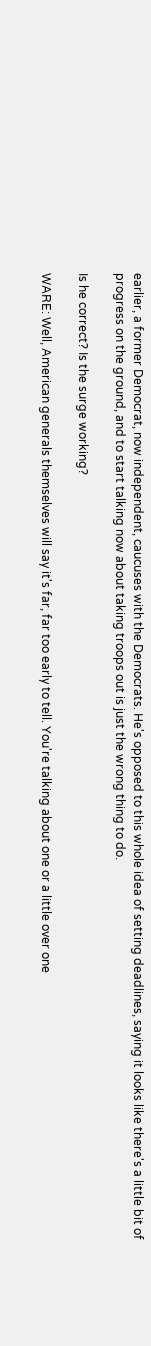earlier, a former Democrat, now independent, caucuses with the Democrats. He's opposed to this whole idea of setting deadlines, saying it looks like there's a little bit of progress on the ground, and to start talking now about taking troops out is just the wrong thing to do.

Is he correct? Is the surge working?

WARE: Well, American generals themselves will say it's far, far too early to tell. You're talking about one or a little over one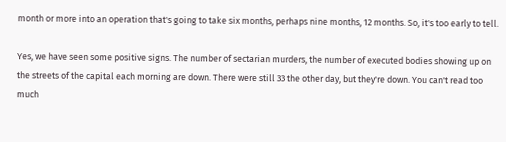month or more into an operation that's going to take six months, perhaps nine months, 12 months. So, it's too early to tell.

Yes, we have seen some positive signs. The number of sectarian murders, the number of executed bodies showing up on the streets of the capital each morning are down. There were still 33 the other day, but they're down. You can't read too much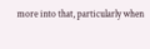more into that, particularly when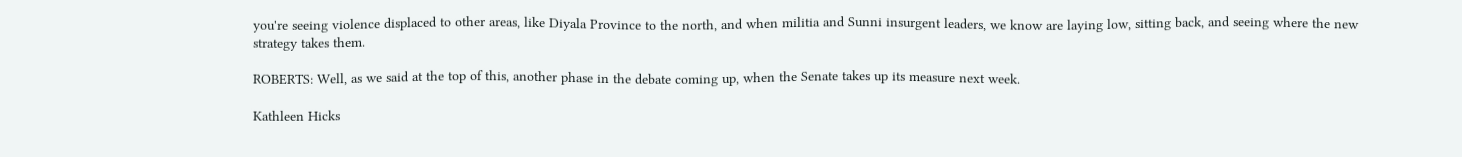you're seeing violence displaced to other areas, like Diyala Province to the north, and when militia and Sunni insurgent leaders, we know are laying low, sitting back, and seeing where the new strategy takes them.

ROBERTS: Well, as we said at the top of this, another phase in the debate coming up, when the Senate takes up its measure next week.

Kathleen Hicks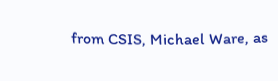from CSIS, Michael Ware, as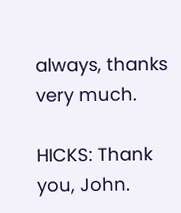always, thanks very much.

HICKS: Thank you, John.